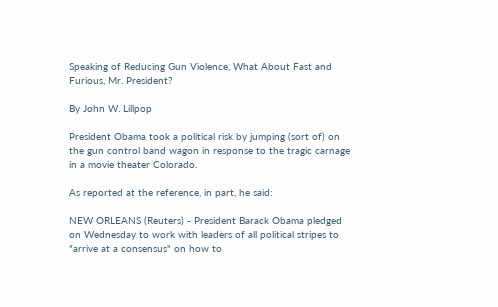Speaking of Reducing Gun Violence, What About Fast and Furious, Mr. President?

By John W. Lillpop

President Obama took a political risk by jumping (sort of) on the gun control band wagon in response to the tragic carnage in a movie theater Colorado.

As reported at the reference, in part, he said:

NEW ORLEANS (Reuters) - President Barack Obama pledged on Wednesday to work with leaders of all political stripes to "arrive at a consensus" on how to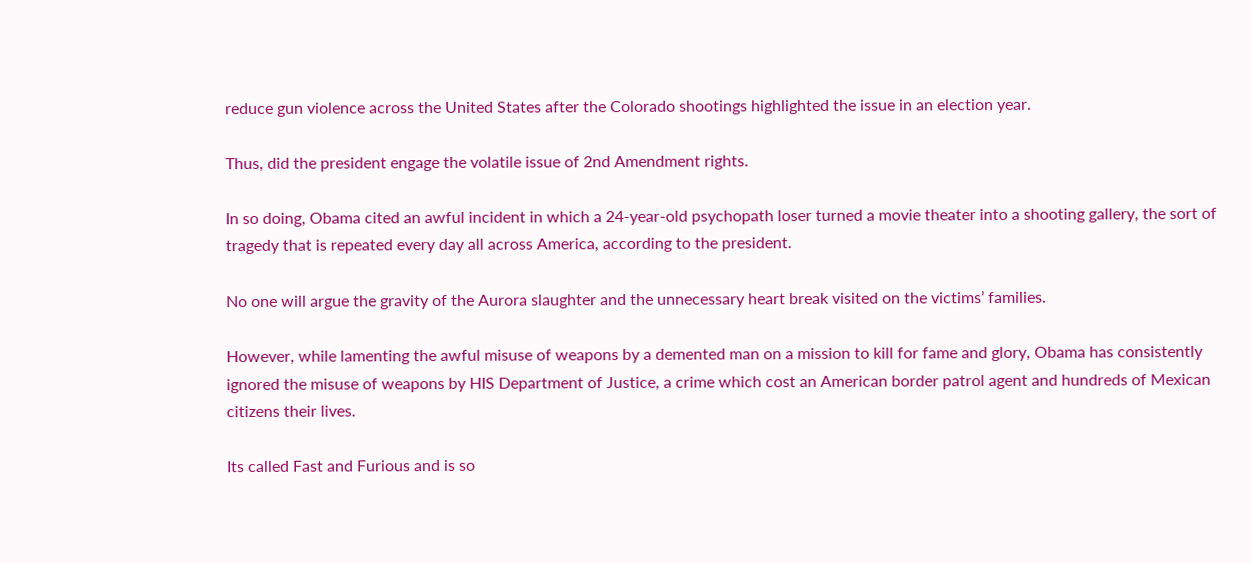reduce gun violence across the United States after the Colorado shootings highlighted the issue in an election year.

Thus, did the president engage the volatile issue of 2nd Amendment rights.

In so doing, Obama cited an awful incident in which a 24-year-old psychopath loser turned a movie theater into a shooting gallery, the sort of tragedy that is repeated every day all across America, according to the president.

No one will argue the gravity of the Aurora slaughter and the unnecessary heart break visited on the victims’ families.

However, while lamenting the awful misuse of weapons by a demented man on a mission to kill for fame and glory, Obama has consistently ignored the misuse of weapons by HIS Department of Justice, a crime which cost an American border patrol agent and hundreds of Mexican citizens their lives.

Its called Fast and Furious and is so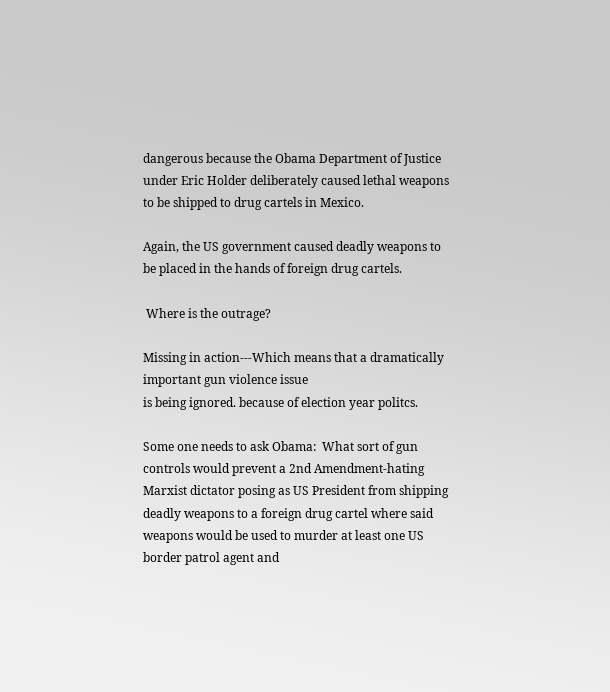dangerous because the Obama Department of Justice under Eric Holder deliberately caused lethal weapons to be shipped to drug cartels in Mexico.

Again, the US government caused deadly weapons to be placed in the hands of foreign drug cartels.

 Where is the outrage?

Missing in action---Which means that a dramatically important gun violence issue
is being ignored. because of election year politcs.

Some one needs to ask Obama:  What sort of gun controls would prevent a 2nd Amendment-hating Marxist dictator posing as US President from shipping deadly weapons to a foreign drug cartel where said weapons would be used to murder at least one US border patrol agent and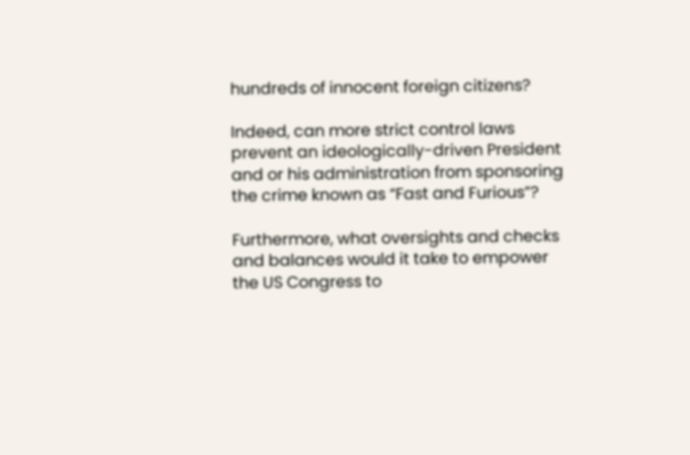hundreds of innocent foreign citizens?

Indeed, can more strict control laws prevent an ideologically-driven President and or his administration from sponsoring the crime known as “Fast and Furious”?

Furthermore, what oversights and checks and balances would it take to empower the US Congress to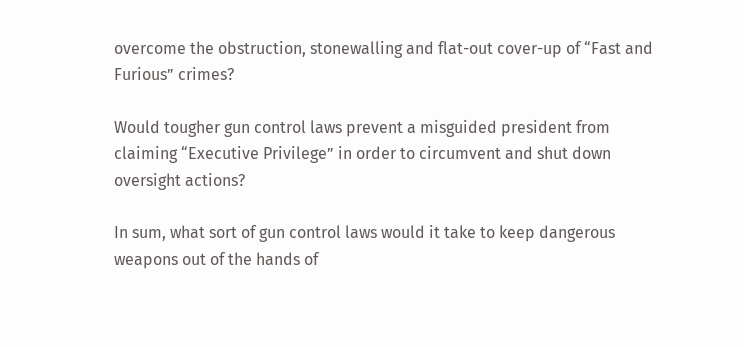overcome the obstruction, stonewalling and flat-out cover-up of “Fast and Furious” crimes?

Would tougher gun control laws prevent a misguided president from claiming “Executive Privilege” in order to circumvent and shut down oversight actions?

In sum, what sort of gun control laws would it take to keep dangerous weapons out of the hands of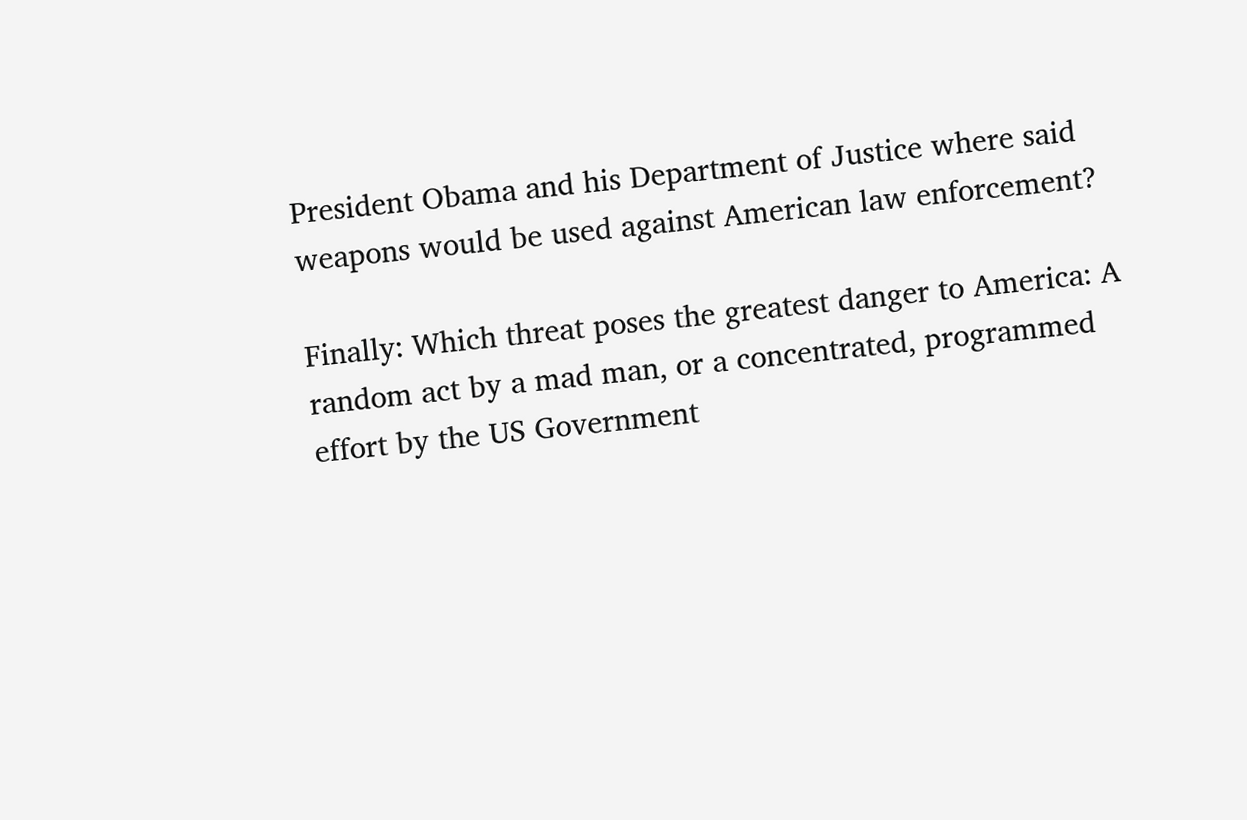President Obama and his Department of Justice where said weapons would be used against American law enforcement?

Finally: Which threat poses the greatest danger to America: A random act by a mad man, or a concentrated, programmed  effort by the US Government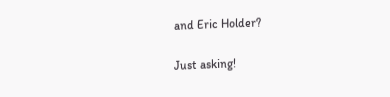and Eric Holder?

Just asking!